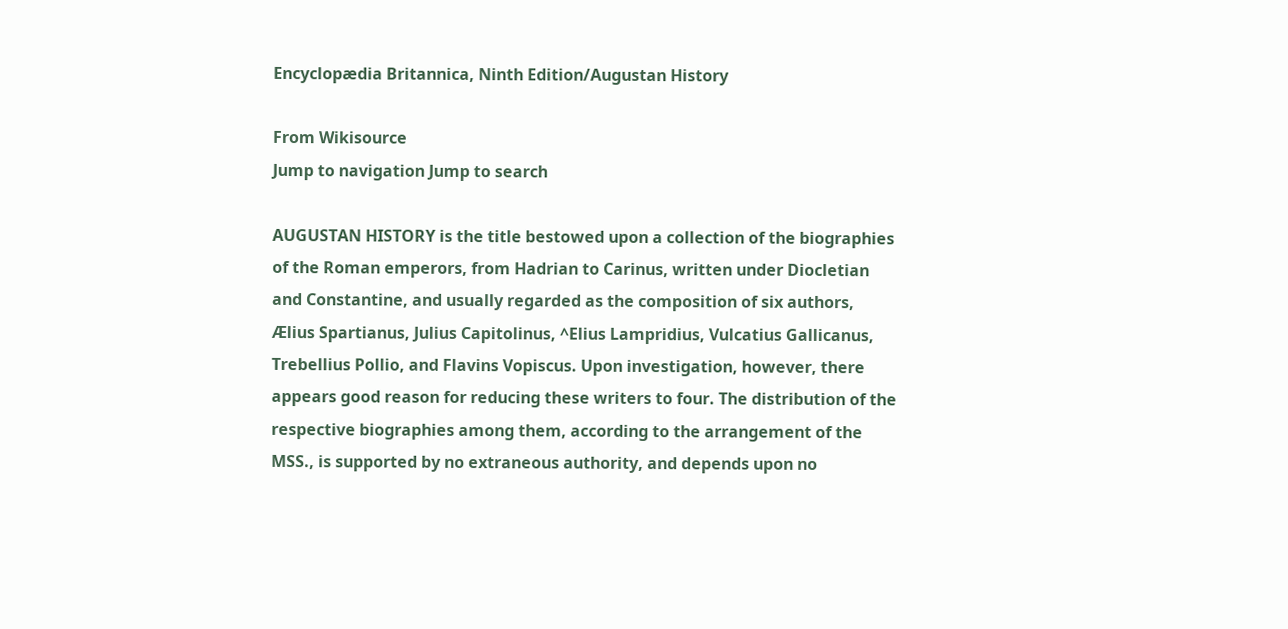Encyclopædia Britannica, Ninth Edition/Augustan History

From Wikisource
Jump to navigation Jump to search

AUGUSTAN HISTORY is the title bestowed upon a collection of the biographies of the Roman emperors, from Hadrian to Carinus, written under Diocletian and Constantine, and usually regarded as the composition of six authors, Ælius Spartianus, Julius Capitolinus, ^Elius Lampridius, Vulcatius Gallicanus, Trebellius Pollio, and Flavins Vopiscus. Upon investigation, however, there appears good reason for reducing these writers to four. The distribution of the respective biographies among them, according to the arrangement of the MSS., is supported by no extraneous authority, and depends upon no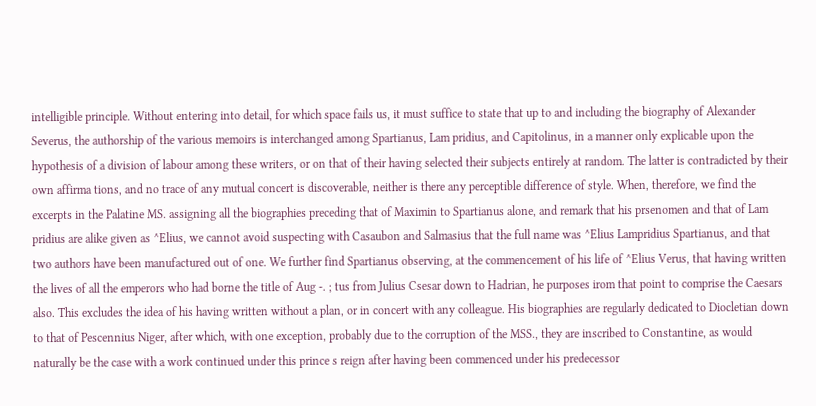intelligible principle. Without entering into detail, for which space fails us, it must suffice to state that up to and including the biography of Alexander Severus, the authorship of the various memoirs is interchanged among Spartianus, Lam pridius, and Capitolinus, in a manner only explicable upon the hypothesis of a division of labour among these writers, or on that of their having selected their subjects entirely at random. The latter is contradicted by their own affirma tions, and no trace of any mutual concert is discoverable, neither is there any perceptible difference of style. When, therefore, we find the excerpts in the Palatine MS. assigning all the biographies preceding that of Maximin to Spartianus alone, and remark that his prsenomen and that of Lam pridius are alike given as ^Elius, we cannot avoid suspecting with Casaubon and Salmasius that the full name was ^Elius Lampridius Spartianus, and that two authors have been manufactured out of one. We further find Spartianus observing, at the commencement of his life of ^Elius Verus, that having written the lives of all the emperors who had borne the title of Aug -. ; tus from Julius Csesar down to Hadrian, he purposes irom that point to comprise the Caesars also. This excludes the idea of his having written without a plan, or in concert with any colleague. His biographies are regularly dedicated to Diocletian down to that of Pescennius Niger, after which, with one exception, probably due to the corruption of the MSS., they are inscribed to Constantine, as would naturally be the case with a work continued under this prince s reign after having been commenced under his predecessor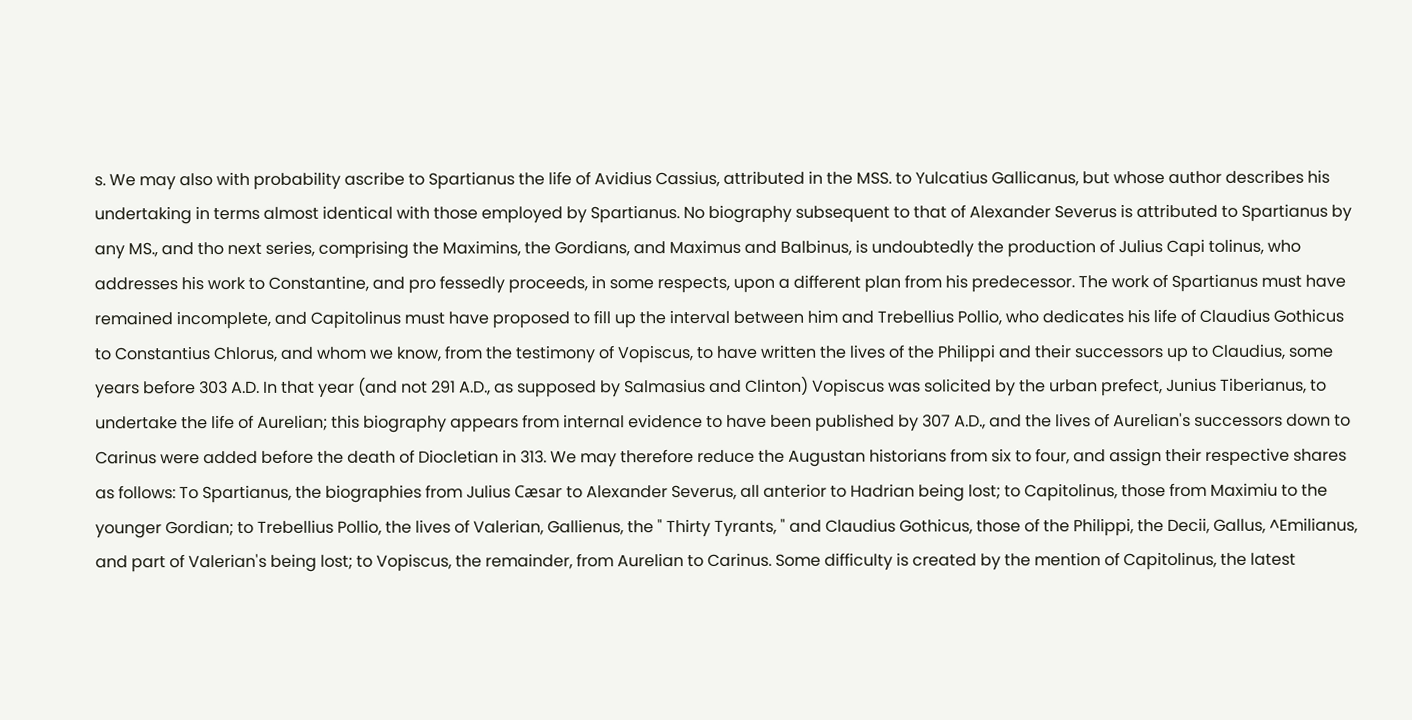s. We may also with probability ascribe to Spartianus the life of Avidius Cassius, attributed in the MSS. to Yulcatius Gallicanus, but whose author describes his undertaking in terms almost identical with those employed by Spartianus. No biography subsequent to that of Alexander Severus is attributed to Spartianus by any MS., and tho next series, comprising the Maximins, the Gordians, and Maximus and Balbinus, is undoubtedly the production of Julius Capi tolinus, who addresses his work to Constantine, and pro fessedly proceeds, in some respects, upon a different plan from his predecessor. The work of Spartianus must have remained incomplete, and Capitolinus must have proposed to fill up the interval between him and Trebellius Pollio, who dedicates his life of Claudius Gothicus to Constantius Chlorus, and whom we know, from the testimony of Vopiscus, to have written the lives of the Philippi and their successors up to Claudius, some years before 303 A.D. In that year (and not 291 A.D., as supposed by Salmasius and Clinton) Vopiscus was solicited by the urban prefect, Junius Tiberianus, to undertake the life of Aurelian; this biography appears from internal evidence to have been published by 307 A.D., and the lives of Aurelian's successors down to Carinus were added before the death of Diocletian in 313. We may therefore reduce the Augustan historians from six to four, and assign their respective shares as follows: To Spartianus, the biographies from Julius Cæsar to Alexander Severus, all anterior to Hadrian being lost; to Capitolinus, those from Maximiu to the younger Gordian; to Trebellius Pollio, the lives of Valerian, Gallienus, the " Thirty Tyrants, " and Claudius Gothicus, those of the Philippi, the Decii, Gallus, ^Emilianus, and part of Valerian's being lost; to Vopiscus, the remainder, from Aurelian to Carinus. Some difficulty is created by the mention of Capitolinus, the latest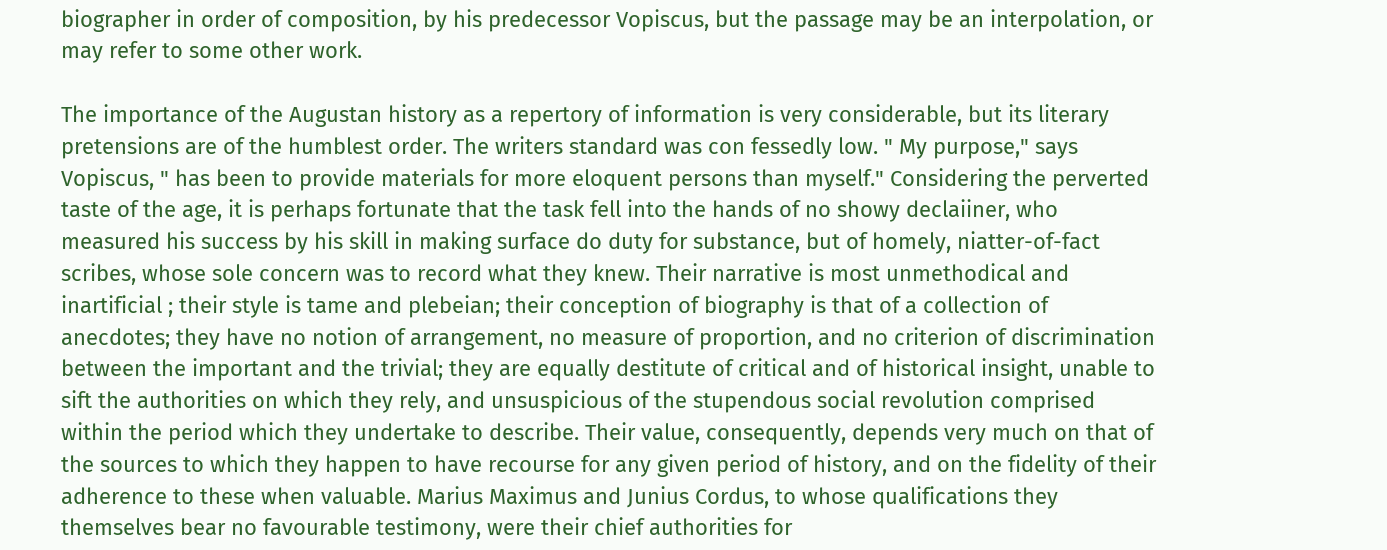biographer in order of composition, by his predecessor Vopiscus, but the passage may be an interpolation, or may refer to some other work.

The importance of the Augustan history as a repertory of information is very considerable, but its literary pretensions are of the humblest order. The writers standard was con fessedly low. " My purpose," says Vopiscus, " has been to provide materials for more eloquent persons than myself." Considering the perverted taste of the age, it is perhaps fortunate that the task fell into the hands of no showy declaiiner, who measured his success by his skill in making surface do duty for substance, but of homely, niatter-of-fact scribes, whose sole concern was to record what they knew. Their narrative is most unmethodical and inartificial ; their style is tame and plebeian; their conception of biography is that of a collection of anecdotes; they have no notion of arrangement, no measure of proportion, and no criterion of discrimination between the important and the trivial; they are equally destitute of critical and of historical insight, unable to sift the authorities on which they rely, and unsuspicious of the stupendous social revolution comprised within the period which they undertake to describe. Their value, consequently, depends very much on that of the sources to which they happen to have recourse for any given period of history, and on the fidelity of their adherence to these when valuable. Marius Maximus and Junius Cordus, to whose qualifications they themselves bear no favourable testimony, were their chief authorities for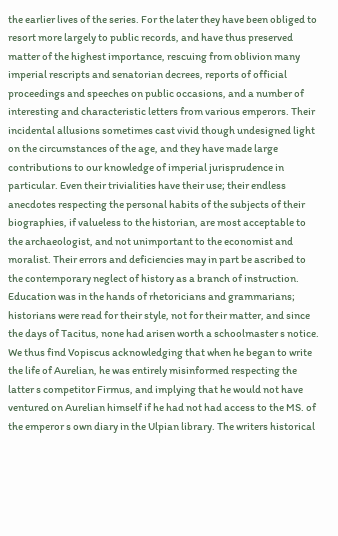the earlier lives of the series. For the later they have been obliged to resort more largely to public records, and have thus preserved matter of the highest importance, rescuing from oblivion many imperial rescripts and senatorian decrees, reports of official proceedings and speeches on public occasions, and a number of interesting and characteristic letters from various emperors. Their incidental allusions sometimes cast vivid though undesigned light on the circumstances of the age, and they have made large contributions to our knowledge of imperial jurisprudence in particular. Even their trivialities have their use; their endless anecdotes respecting the personal habits of the subjects of their biographies, if valueless to the historian, are most acceptable to the archaeologist, and not unimportant to the economist and moralist. Their errors and deficiencies may in part be ascribed to the contemporary neglect of history as a branch of instruction. Education was in the hands of rhetoricians and grammarians; historians were read for their style, not for their matter, and since the days of Tacitus, none had arisen worth a schoolmaster s notice. We thus find Vopiscus acknowledging that when he began to write the life of Aurelian, he was entirely misinformed respecting the latter s competitor Firmus, and implying that he would not have ventured on Aurelian himself if he had not had access to the MS. of the emperor s own diary in the Ulpian library. The writers historical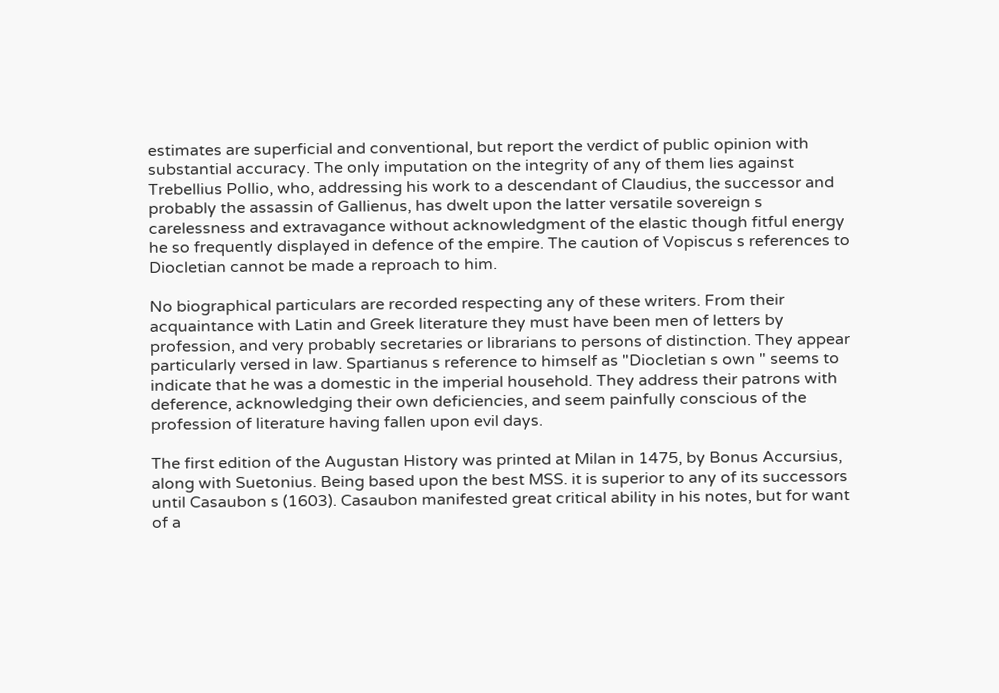estimates are superficial and conventional, but report the verdict of public opinion with substantial accuracy. The only imputation on the integrity of any of them lies against Trebellius Pollio, who, addressing his work to a descendant of Claudius, the successor and probably the assassin of Gallienus, has dwelt upon the latter versatile sovereign s carelessness and extravagance without acknowledgment of the elastic though fitful energy he so frequently displayed in defence of the empire. The caution of Vopiscus s references to Diocletian cannot be made a reproach to him.

No biographical particulars are recorded respecting any of these writers. From their acquaintance with Latin and Greek literature they must have been men of letters by profession, and very probably secretaries or librarians to persons of distinction. They appear particularly versed in law. Spartianus s reference to himself as "Diocletian s own " seems to indicate that he was a domestic in the imperial household. They address their patrons with deference, acknowledging their own deficiencies, and seem painfully conscious of the profession of literature having fallen upon evil days.

The first edition of the Augustan History was printed at Milan in 1475, by Bonus Accursius, along with Suetonius. Being based upon the best MSS. it is superior to any of its successors until Casaubon s (1603). Casaubon manifested great critical ability in his notes, but for want of a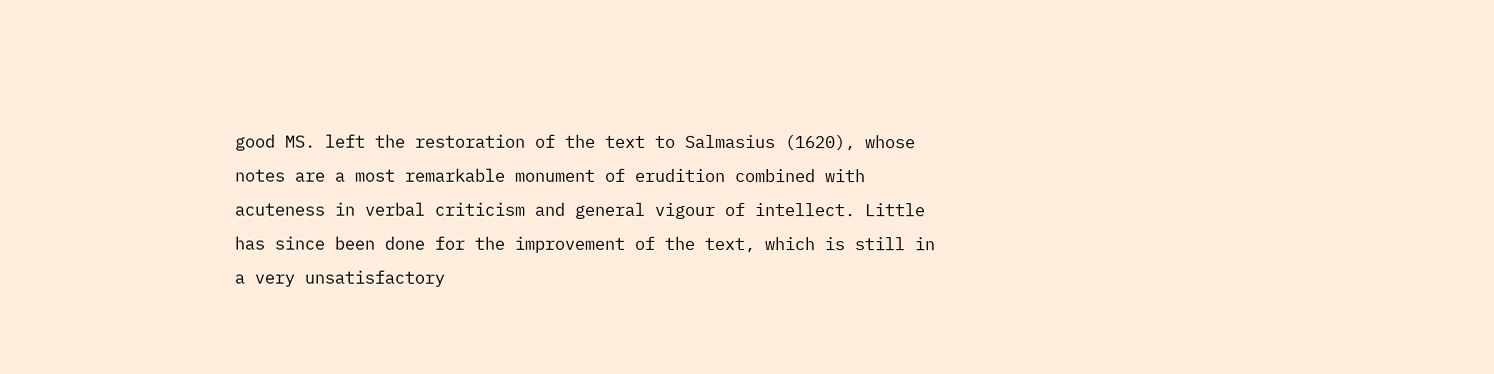good MS. left the restoration of the text to Salmasius (1620), whose notes are a most remarkable monument of erudition combined with acuteness in verbal criticism and general vigour of intellect. Little has since been done for the improvement of the text, which is still in a very unsatisfactory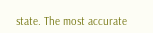state. The most accurate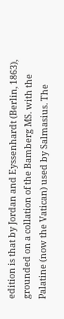edition is that by Jordan and Eyssenhardt (Berlin, 1863), grounded on a collation of the Bamberg MS. with the Palatine (now the Vatican) used by Salmasius. The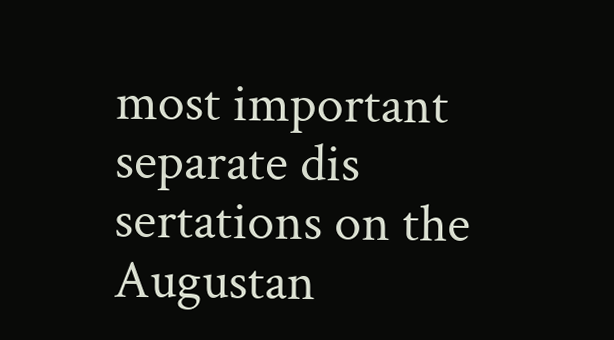most important separate dis sertations on the Augustan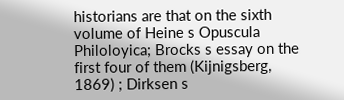historians are that on the sixth volume of Heine s Opuscula Philoloyica; Brocks s essay on the first four of them (Kijnigsberg, 1869) ; Dirksen s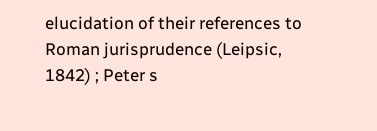elucidation of their references to Roman jurisprudence (Leipsic, 1842) ; Peter s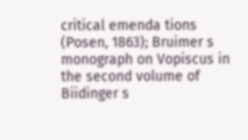critical emenda tions (Posen, 1863); Bruimer s monograph on Vopiscus in the second volume of Biidinger s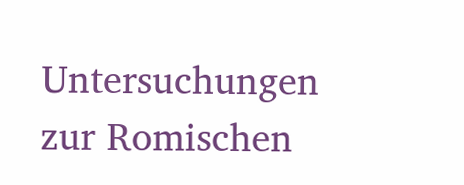Untersuchungen zur Romischen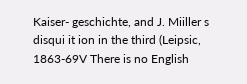Kaiser- geschichte, and J. Miiller s disqui it ion in the third (Leipsic, 1863-69V There is no English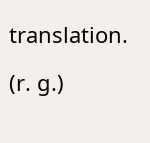translation.

(r. g.)